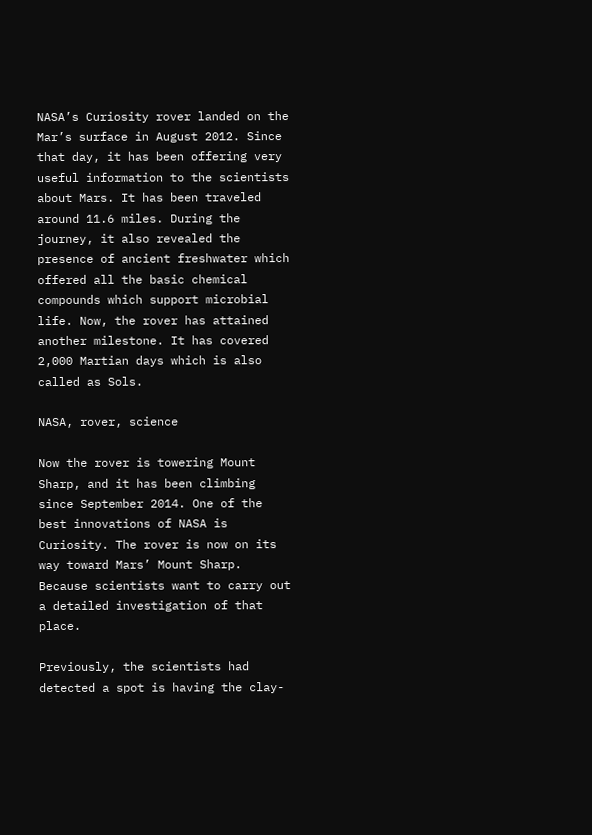NASA’s Curiosity rover landed on the Mar’s surface in August 2012. Since that day, it has been offering very useful information to the scientists about Mars. It has been traveled around 11.6 miles. During the journey, it also revealed the presence of ancient freshwater which offered all the basic chemical compounds which support microbial life. Now, the rover has attained another milestone. It has covered 2,000 Martian days which is also called as Sols.

NASA, rover, science

Now the rover is towering Mount Sharp, and it has been climbing since September 2014. One of the best innovations of NASA is Curiosity. The rover is now on its way toward Mars’ Mount Sharp. Because scientists want to carry out a detailed investigation of that place.

Previously, the scientists had detected a spot is having the clay-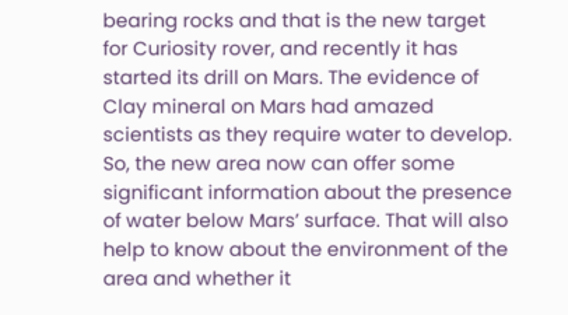bearing rocks and that is the new target for Curiosity rover, and recently it has started its drill on Mars. The evidence of Clay mineral on Mars had amazed scientists as they require water to develop. So, the new area now can offer some significant information about the presence of water below Mars’ surface. That will also help to know about the environment of the area and whether it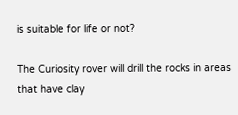is suitable for life or not?

The Curiosity rover will drill the rocks in areas that have clay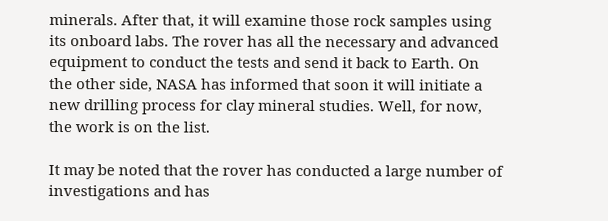minerals. After that, it will examine those rock samples using its onboard labs. The rover has all the necessary and advanced equipment to conduct the tests and send it back to Earth. On the other side, NASA has informed that soon it will initiate a new drilling process for clay mineral studies. Well, for now, the work is on the list.

It may be noted that the rover has conducted a large number of investigations and has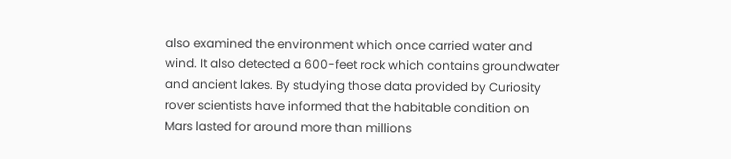also examined the environment which once carried water and wind. It also detected a 600-feet rock which contains groundwater and ancient lakes. By studying those data provided by Curiosity rover scientists have informed that the habitable condition on Mars lasted for around more than millions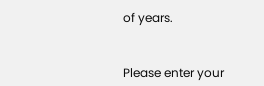of years.


Please enter your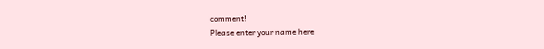comment!
Please enter your name here